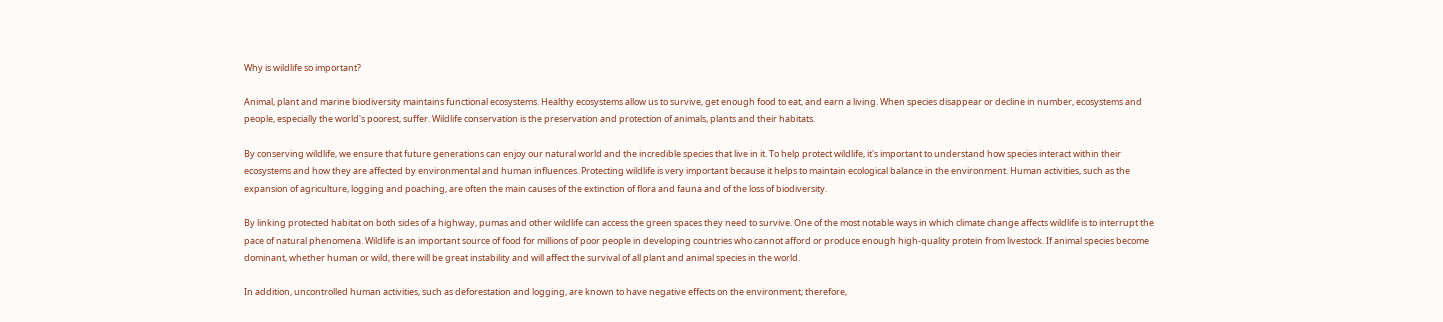Why is wildlife so important?

Animal, plant and marine biodiversity maintains functional ecosystems. Healthy ecosystems allow us to survive, get enough food to eat, and earn a living. When species disappear or decline in number, ecosystems and people, especially the world's poorest, suffer. Wildlife conservation is the preservation and protection of animals, plants and their habitats.

By conserving wildlife, we ensure that future generations can enjoy our natural world and the incredible species that live in it. To help protect wildlife, it's important to understand how species interact within their ecosystems and how they are affected by environmental and human influences. Protecting wildlife is very important because it helps to maintain ecological balance in the environment. Human activities, such as the expansion of agriculture, logging and poaching, are often the main causes of the extinction of flora and fauna and of the loss of biodiversity.

By linking protected habitat on both sides of a highway, pumas and other wildlife can access the green spaces they need to survive. One of the most notable ways in which climate change affects wildlife is to interrupt the pace of natural phenomena. Wildlife is an important source of food for millions of poor people in developing countries who cannot afford or produce enough high-quality protein from livestock. If animal species become dominant, whether human or wild, there will be great instability and will affect the survival of all plant and animal species in the world.

In addition, uncontrolled human activities, such as deforestation and logging, are known to have negative effects on the environment; therefore,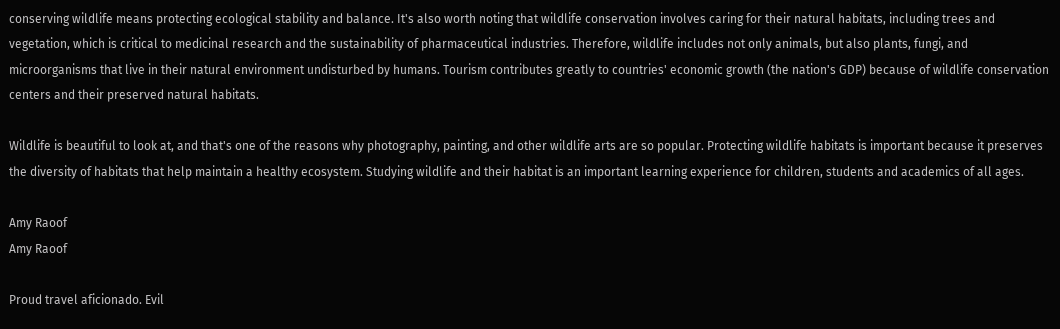conserving wildlife means protecting ecological stability and balance. It's also worth noting that wildlife conservation involves caring for their natural habitats, including trees and vegetation, which is critical to medicinal research and the sustainability of pharmaceutical industries. Therefore, wildlife includes not only animals, but also plants, fungi, and microorganisms that live in their natural environment undisturbed by humans. Tourism contributes greatly to countries' economic growth (the nation's GDP) because of wildlife conservation centers and their preserved natural habitats.

Wildlife is beautiful to look at, and that's one of the reasons why photography, painting, and other wildlife arts are so popular. Protecting wildlife habitats is important because it preserves the diversity of habitats that help maintain a healthy ecosystem. Studying wildlife and their habitat is an important learning experience for children, students and academics of all ages.

Amy Raoof
Amy Raoof

Proud travel aficionado. Evil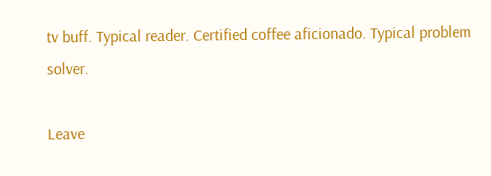tv buff. Typical reader. Certified coffee aficionado. Typical problem solver.

Leave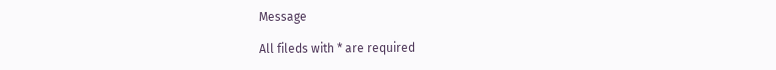Message

All fileds with * are required